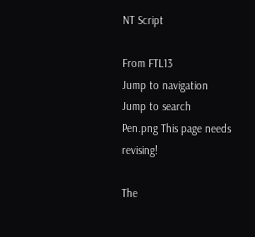NT Script

From FTL13
Jump to navigation Jump to search
Pen.png This page needs revising!

The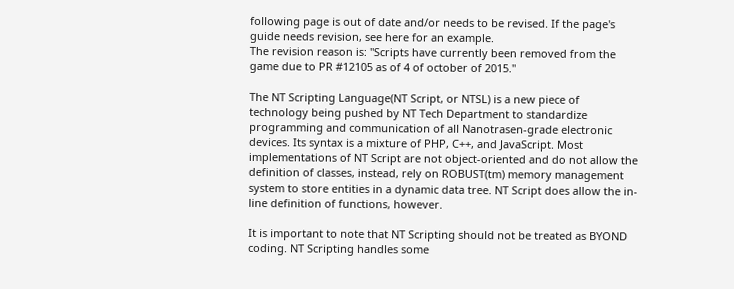following page is out of date and/or needs to be revised. If the page's guide needs revision, see here for an example.
The revision reason is: "Scripts have currently been removed from the game due to PR #12105 as of 4 of october of 2015."

The NT Scripting Language(NT Script, or NTSL) is a new piece of technology being pushed by NT Tech Department to standardize programming and communication of all Nanotrasen-grade electronic devices. Its syntax is a mixture of PHP, C++, and JavaScript. Most implementations of NT Script are not object-oriented and do not allow the definition of classes, instead, rely on ROBUST(tm) memory management system to store entities in a dynamic data tree. NT Script does allow the in-line definition of functions, however.

It is important to note that NT Scripting should not be treated as BYOND coding. NT Scripting handles some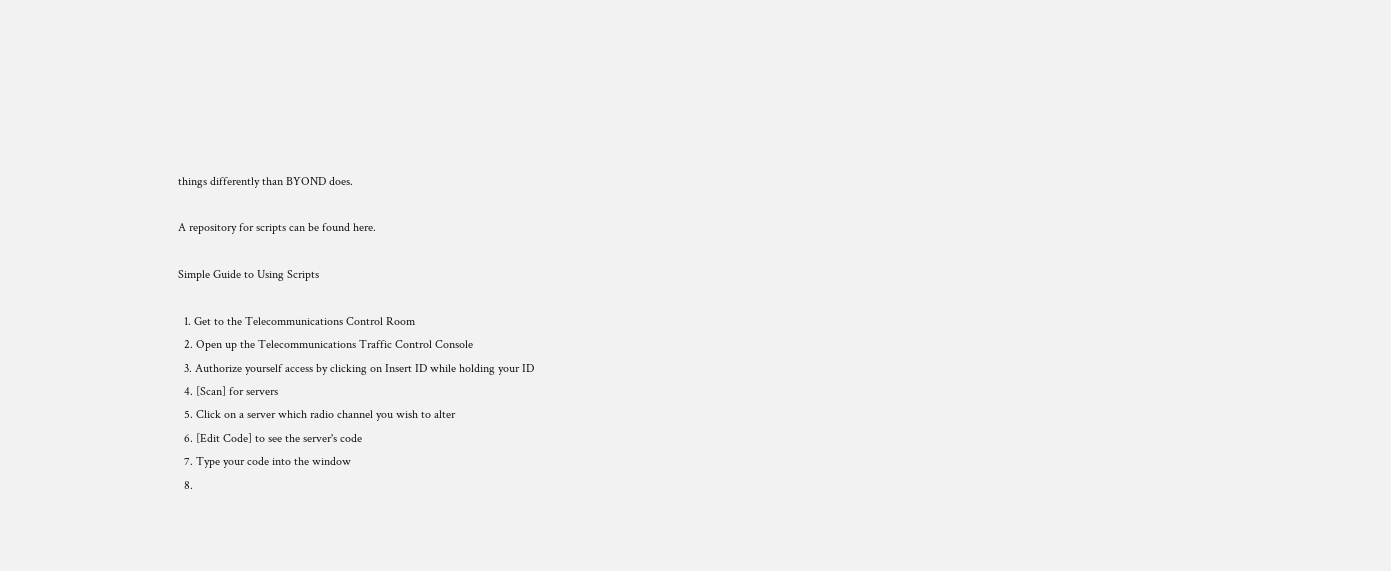things differently than BYOND does.

A repository for scripts can be found here.

Simple Guide to Using Scripts

  1. Get to the Telecommunications Control Room
  2. Open up the Telecommunications Traffic Control Console
  3. Authorize yourself access by clicking on Insert ID while holding your ID
  4. [Scan] for servers
  5. Click on a server which radio channel you wish to alter
  6. [Edit Code] to see the server's code
  7. Type your code into the window
  8.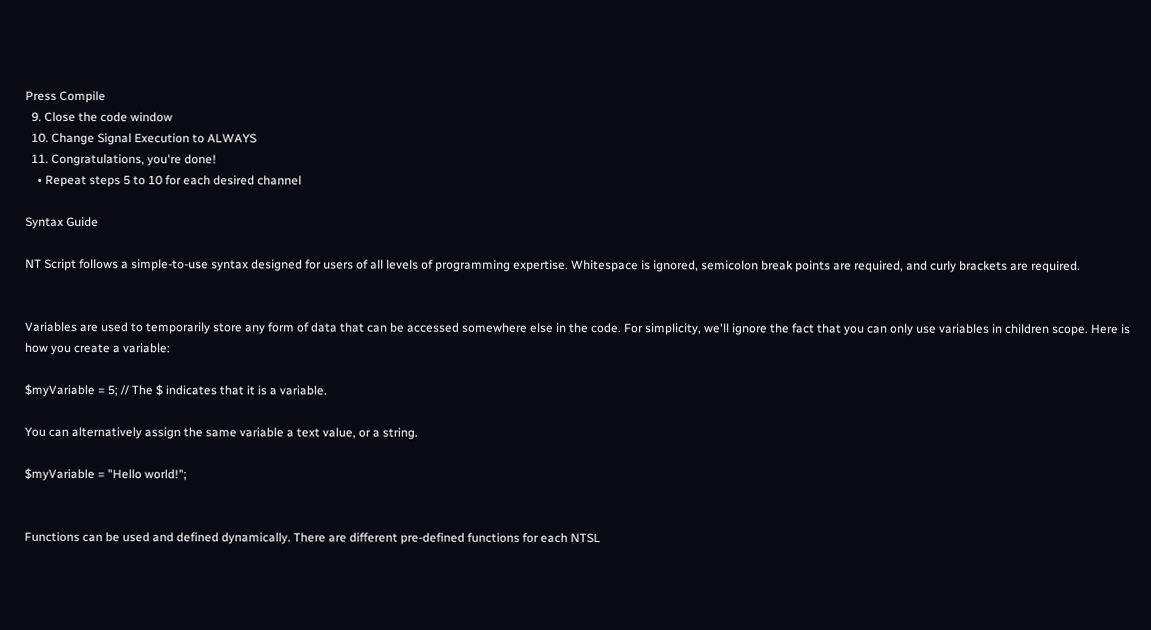Press Compile
  9. Close the code window
  10. Change Signal Execution to ALWAYS
  11. Congratulations, you're done!
    • Repeat steps 5 to 10 for each desired channel

Syntax Guide

NT Script follows a simple-to-use syntax designed for users of all levels of programming expertise. Whitespace is ignored, semicolon break points are required, and curly brackets are required.


Variables are used to temporarily store any form of data that can be accessed somewhere else in the code. For simplicity, we'll ignore the fact that you can only use variables in children scope. Here is how you create a variable:

$myVariable = 5; // The $ indicates that it is a variable.

You can alternatively assign the same variable a text value, or a string.

$myVariable = "Hello world!";


Functions can be used and defined dynamically. There are different pre-defined functions for each NTSL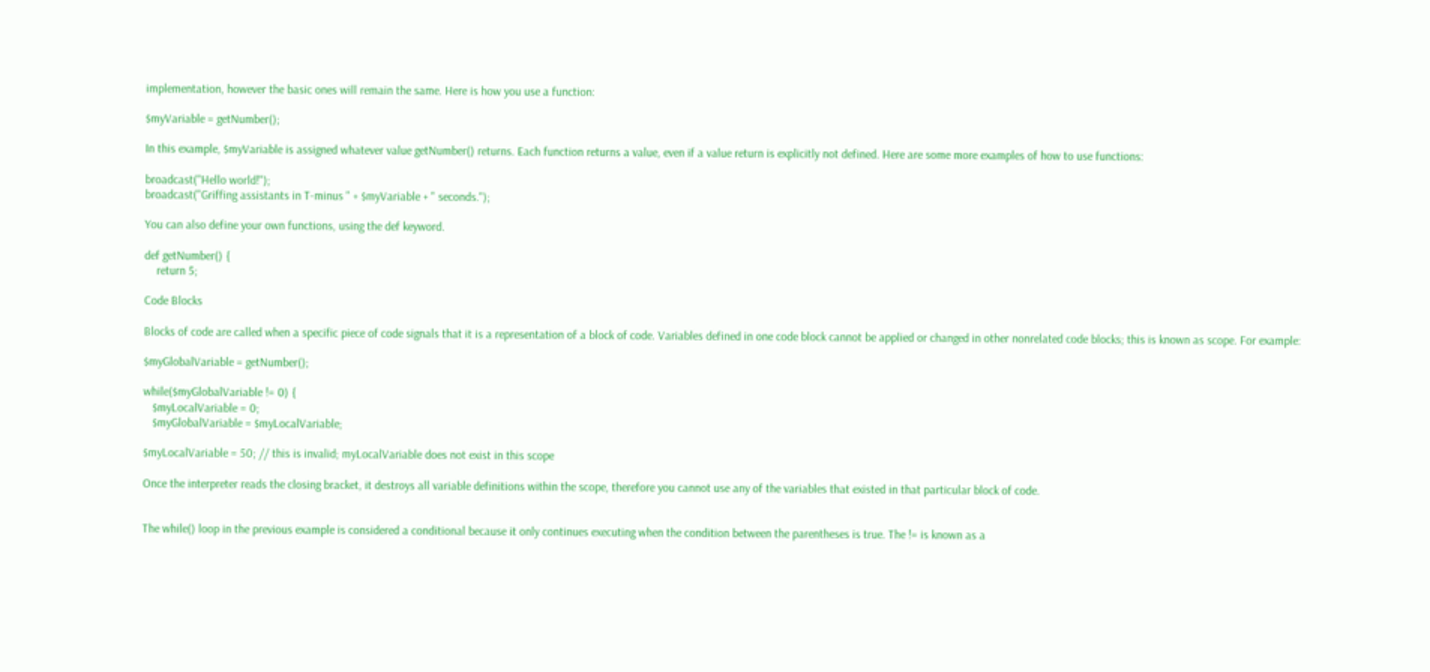implementation, however the basic ones will remain the same. Here is how you use a function:

$myVariable = getNumber();

In this example, $myVariable is assigned whatever value getNumber() returns. Each function returns a value, even if a value return is explicitly not defined. Here are some more examples of how to use functions:

broadcast("Hello world!");
broadcast("Griffing assistants in T-minus " + $myVariable + " seconds.");

You can also define your own functions, using the def keyword.

def getNumber() {
    return 5;

Code Blocks

Blocks of code are called when a specific piece of code signals that it is a representation of a block of code. Variables defined in one code block cannot be applied or changed in other nonrelated code blocks; this is known as scope. For example:

$myGlobalVariable = getNumber();

while($myGlobalVariable != 0) {
   $myLocalVariable = 0;
   $myGlobalVariable = $myLocalVariable;

$myLocalVariable = 50; // this is invalid; myLocalVariable does not exist in this scope

Once the interpreter reads the closing bracket, it destroys all variable definitions within the scope, therefore you cannot use any of the variables that existed in that particular block of code.


The while() loop in the previous example is considered a conditional because it only continues executing when the condition between the parentheses is true. The != is known as a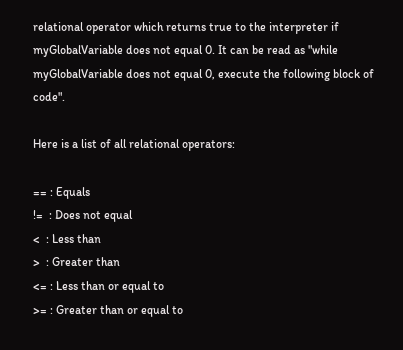relational operator which returns true to the interpreter if myGlobalVariable does not equal 0. It can be read as "while myGlobalVariable does not equal 0, execute the following block of code".

Here is a list of all relational operators:

== : Equals
!=  : Does not equal
<  : Less than
>  : Greater than
<= : Less than or equal to
>= : Greater than or equal to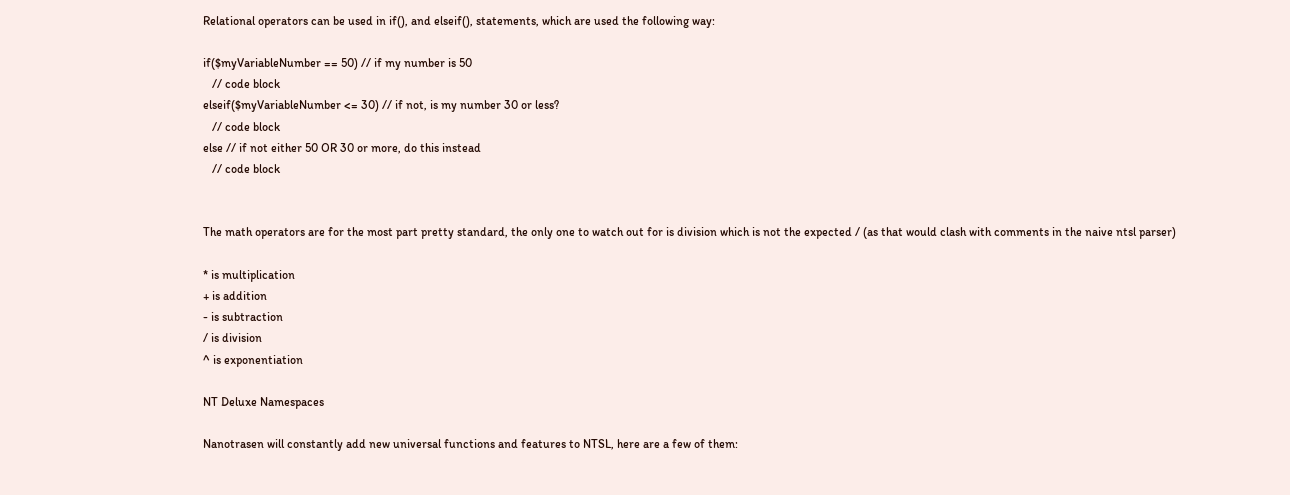Relational operators can be used in if(), and elseif(), statements, which are used the following way:

if($myVariableNumber == 50) // if my number is 50
   // code block
elseif($myVariableNumber <= 30) // if not, is my number 30 or less?
   // code block
else // if not either 50 OR 30 or more, do this instead
   // code block


The math operators are for the most part pretty standard, the only one to watch out for is division which is not the expected / (as that would clash with comments in the naive ntsl parser)

* is multiplication
+ is addition
- is subtraction
/ is division
^ is exponentiation

NT Deluxe Namespaces

Nanotrasen will constantly add new universal functions and features to NTSL, here are a few of them: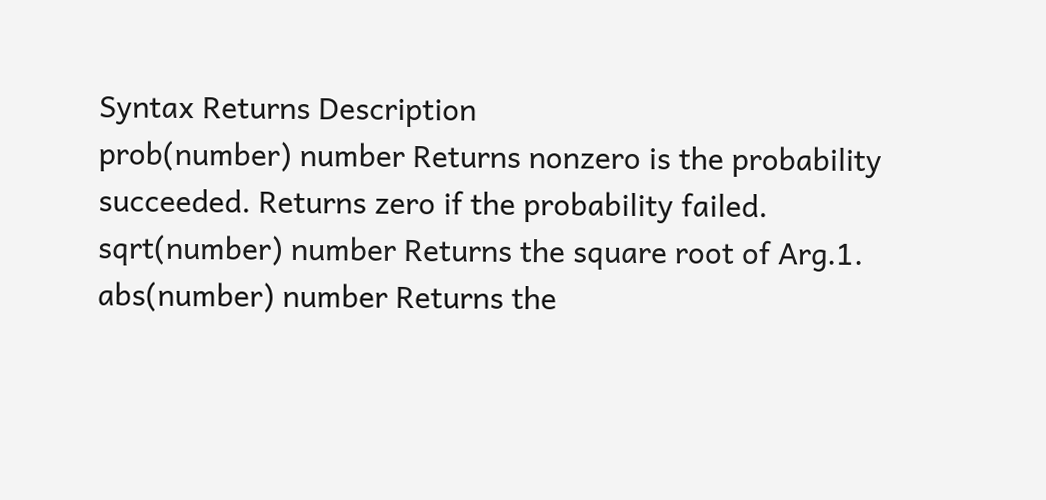Syntax Returns Description
prob(number) number Returns nonzero is the probability succeeded. Returns zero if the probability failed.
sqrt(number) number Returns the square root of Arg.1.
abs(number) number Returns the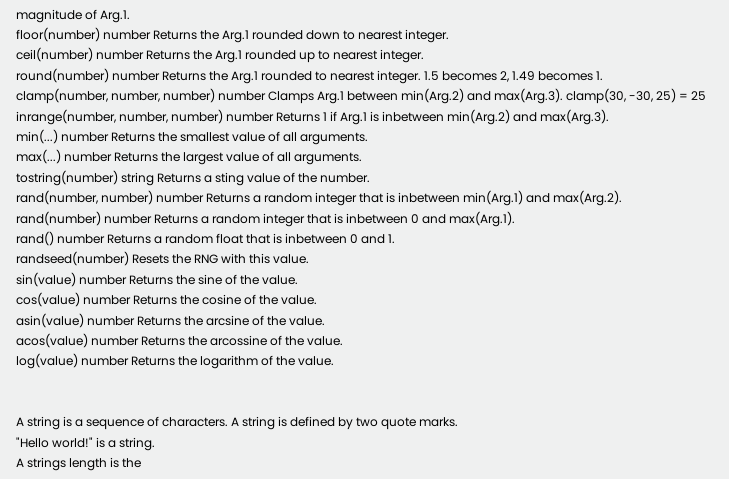magnitude of Arg.1.
floor(number) number Returns the Arg.1 rounded down to nearest integer.
ceil(number) number Returns the Arg.1 rounded up to nearest integer.
round(number) number Returns the Arg.1 rounded to nearest integer. 1.5 becomes 2, 1.49 becomes 1.
clamp(number, number, number) number Clamps Arg.1 between min(Arg.2) and max(Arg.3). clamp(30, -30, 25) = 25
inrange(number, number, number) number Returns 1 if Arg.1 is inbetween min(Arg.2) and max(Arg.3).
min(...) number Returns the smallest value of all arguments.
max(...) number Returns the largest value of all arguments.
tostring(number) string Returns a sting value of the number.
rand(number, number) number Returns a random integer that is inbetween min(Arg.1) and max(Arg.2).
rand(number) number Returns a random integer that is inbetween 0 and max(Arg.1).
rand() number Returns a random float that is inbetween 0 and 1.
randseed(number) Resets the RNG with this value.
sin(value) number Returns the sine of the value.
cos(value) number Returns the cosine of the value.
asin(value) number Returns the arcsine of the value.
acos(value) number Returns the arcossine of the value.
log(value) number Returns the logarithm of the value.


A string is a sequence of characters. A string is defined by two quote marks.
"Hello world!" is a string.
A strings length is the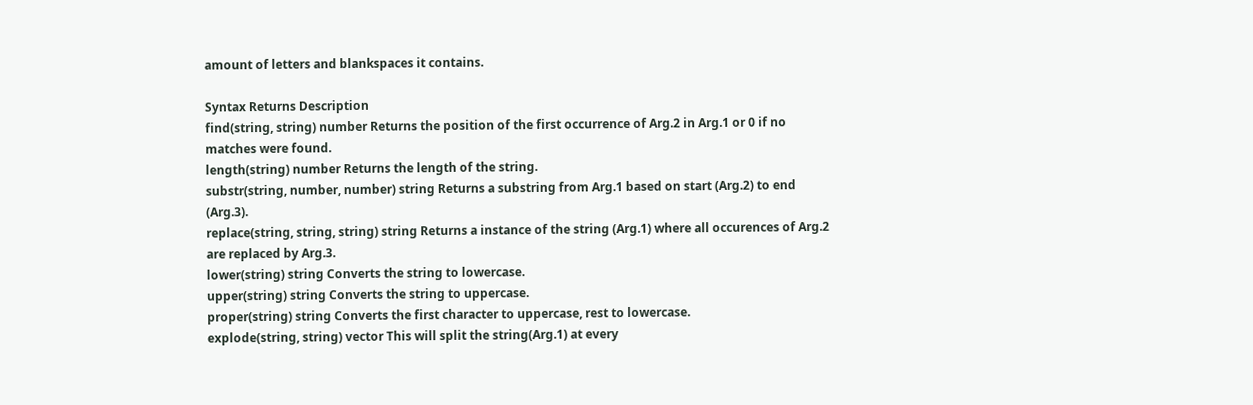amount of letters and blankspaces it contains.

Syntax Returns Description
find(string, string) number Returns the position of the first occurrence of Arg.2 in Arg.1 or 0 if no matches were found.
length(string) number Returns the length of the string.
substr(string, number, number) string Returns a substring from Arg.1 based on start (Arg.2) to end (Arg.3).
replace(string, string, string) string Returns a instance of the string (Arg.1) where all occurences of Arg.2 are replaced by Arg.3.
lower(string) string Converts the string to lowercase.
upper(string) string Converts the string to uppercase.
proper(string) string Converts the first character to uppercase, rest to lowercase.
explode(string, string) vector This will split the string(Arg.1) at every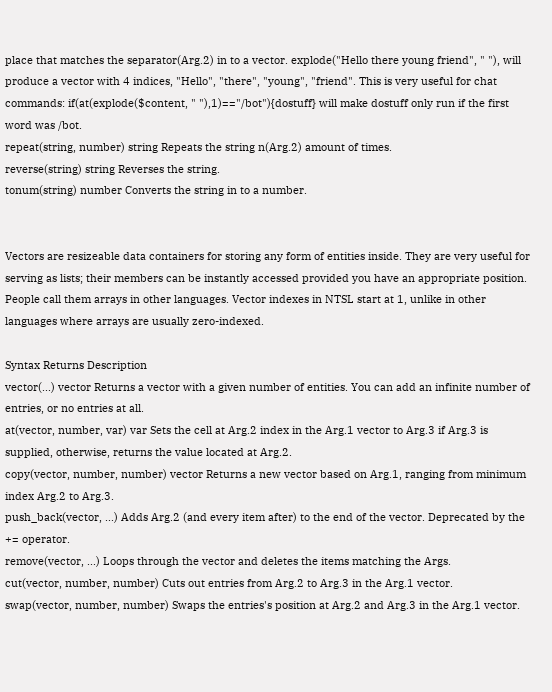place that matches the separator(Arg.2) in to a vector. explode("Hello there young friend", " "), will produce a vector with 4 indices, "Hello", "there", "young", "friend". This is very useful for chat commands: if(at(explode($content, " "),1)=="/bot"){dostuff} will make dostuff only run if the first word was /bot.
repeat(string, number) string Repeats the string n(Arg.2) amount of times.
reverse(string) string Reverses the string.
tonum(string) number Converts the string in to a number.


Vectors are resizeable data containers for storing any form of entities inside. They are very useful for serving as lists; their members can be instantly accessed provided you have an appropriate position. People call them arrays in other languages. Vector indexes in NTSL start at 1, unlike in other languages where arrays are usually zero-indexed.

Syntax Returns Description
vector(...) vector Returns a vector with a given number of entities. You can add an infinite number of entries, or no entries at all.
at(vector, number, var) var Sets the cell at Arg.2 index in the Arg.1 vector to Arg.3 if Arg.3 is supplied, otherwise, returns the value located at Arg.2.
copy(vector, number, number) vector Returns a new vector based on Arg.1, ranging from minimum index Arg.2 to Arg.3.
push_back(vector, ...) Adds Arg.2 (and every item after) to the end of the vector. Deprecated by the += operator.
remove(vector, ...) Loops through the vector and deletes the items matching the Args.
cut(vector, number, number) Cuts out entries from Arg.2 to Arg.3 in the Arg.1 vector.
swap(vector, number, number) Swaps the entries's position at Arg.2 and Arg.3 in the Arg.1 vector.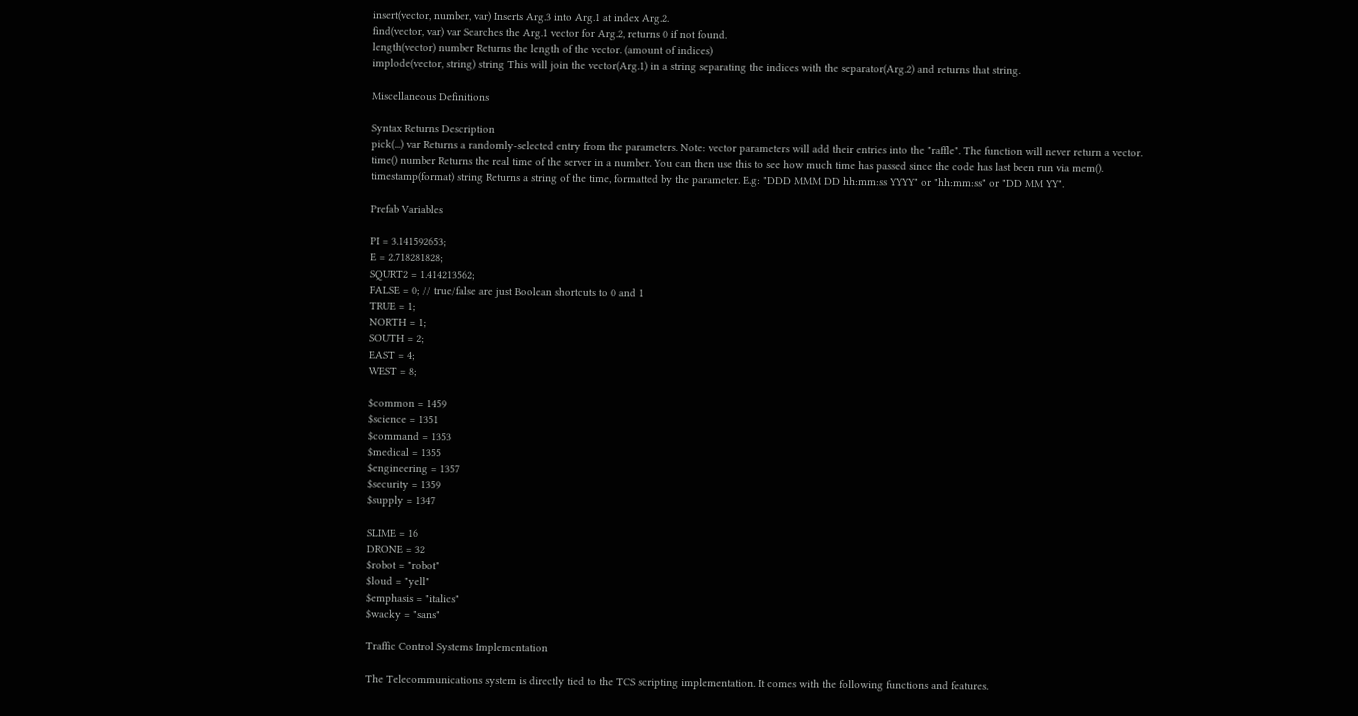insert(vector, number, var) Inserts Arg.3 into Arg.1 at index Arg.2.
find(vector, var) var Searches the Arg.1 vector for Arg.2, returns 0 if not found.
length(vector) number Returns the length of the vector. (amount of indices)
implode(vector, string) string This will join the vector(Arg.1) in a string separating the indices with the separator(Arg.2) and returns that string.

Miscellaneous Definitions

Syntax Returns Description
pick(...) var Returns a randomly-selected entry from the parameters. Note: vector parameters will add their entries into the "raffle". The function will never return a vector.
time() number Returns the real time of the server in a number. You can then use this to see how much time has passed since the code has last been run via mem().
timestamp(format) string Returns a string of the time, formatted by the parameter. E.g: "DDD MMM DD hh:mm:ss YYYY" or "hh:mm:ss" or "DD MM YY".

Prefab Variables

PI = 3.141592653;
E = 2.718281828;
SQURT2 = 1.414213562;
FALSE = 0; // true/false are just Boolean shortcuts to 0 and 1
TRUE = 1;
NORTH = 1;
SOUTH = 2;
EAST = 4;
WEST = 8;

$common = 1459
$science = 1351
$command = 1353
$medical = 1355
$engineering = 1357
$security = 1359
$supply = 1347

SLIME = 16
DRONE = 32
$robot = "robot"
$loud = "yell"
$emphasis = "italics"
$wacky = "sans"

Traffic Control Systems Implementation

The Telecommunications system is directly tied to the TCS scripting implementation. It comes with the following functions and features.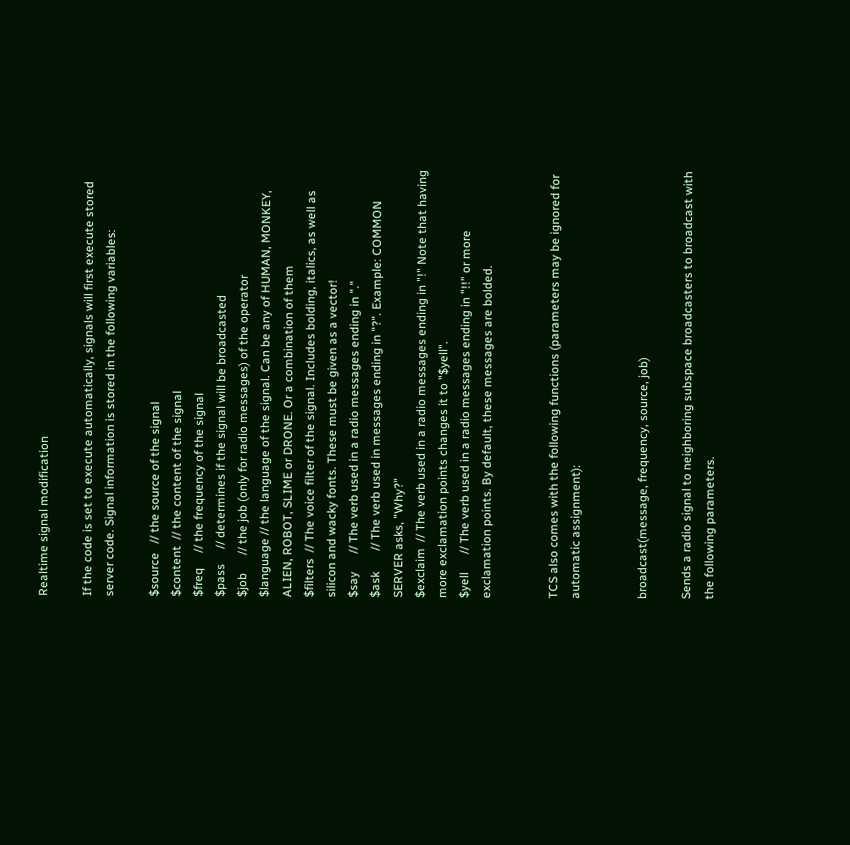Realtime signal modification

If the code is set to execute automatically, signals will first execute stored server code. Signal information is stored in the following variables:

$source   // the source of the signal
$content  // the content of the signal
$freq     // the frequency of the signal
$pass     // determines if the signal will be broadcasted
$job      // the job (only for radio messages) of the operator
$language // the language of the signal. Can be any of HUMAN, MONKEY, ALIEN, ROBOT, SLIME or DRONE. Or a combination of them
$filters  // The voice filter of the signal. Includes bolding, italics, as well as silicon and wacky fonts. These must be given as a vector!
$say      // The verb used in a radio messages ending in "."
$ask       // The verb used in messages ending in "?". Example: COMMON SERVER asks, "Why?"
$exclaim  // The verb used in a radio messages ending in "!" Note that having more exclamation points changes it to "$yell".
$yell      // The verb used in a radio messages ending in "!!" or more exclamation points. By default, these messages are bolded.


TCS also comes with the following functions (parameters may be ignored for automatic assignment):


broadcast(message, frequency, source, job)

Sends a radio signal to neighboring subspace broadcasters to broadcast with the following parameters.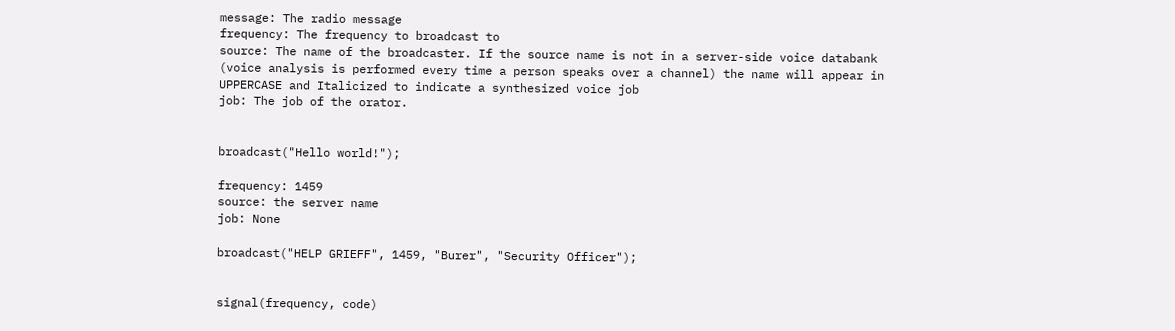message: The radio message
frequency: The frequency to broadcast to
source: The name of the broadcaster. If the source name is not in a server-side voice databank (voice analysis is performed every time a person speaks over a channel) the name will appear in UPPERCASE and Italicized to indicate a synthesized voice job
job: The job of the orator.


broadcast("Hello world!");

frequency: 1459
source: the server name
job: None

broadcast("HELP GRIEFF", 1459, "Burer", "Security Officer");


signal(frequency, code)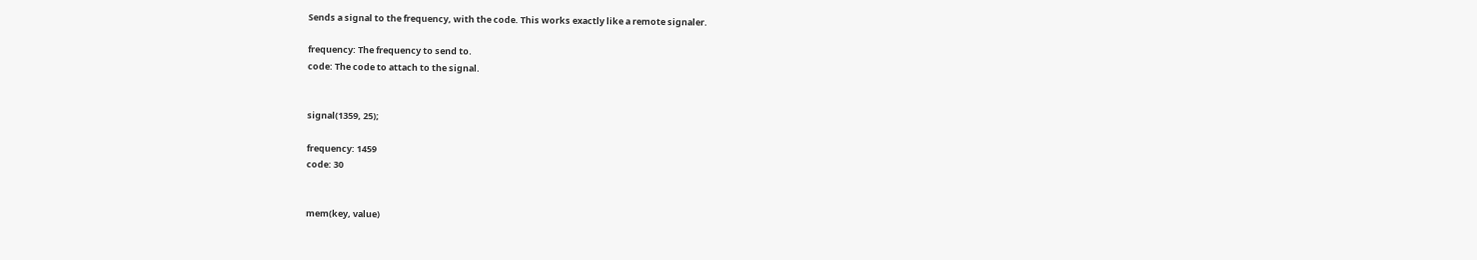Sends a signal to the frequency, with the code. This works exactly like a remote signaler.

frequency: The frequency to send to.
code: The code to attach to the signal.


signal(1359, 25);

frequency: 1459
code: 30


mem(key, value)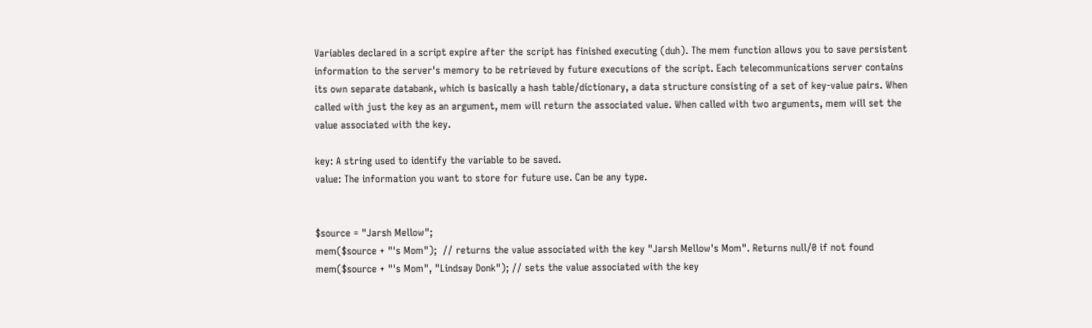Variables declared in a script expire after the script has finished executing (duh). The mem function allows you to save persistent information to the server's memory to be retrieved by future executions of the script. Each telecommunications server contains its own separate databank, which is basically a hash table/dictionary, a data structure consisting of a set of key-value pairs. When called with just the key as an argument, mem will return the associated value. When called with two arguments, mem will set the value associated with the key.

key: A string used to identify the variable to be saved.
value: The information you want to store for future use. Can be any type.


$source = "Jarsh Mellow";
mem($source + "'s Mom");  // returns the value associated with the key "Jarsh Mellow's Mom". Returns null/0 if not found
mem($source + "'s Mom", "Lindsay Donk"); // sets the value associated with the key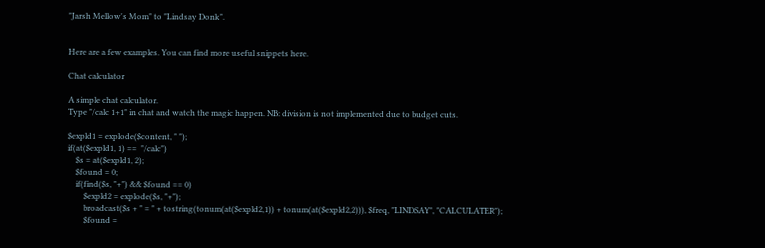"Jarsh Mellow's Mom" to "Lindsay Donk".


Here are a few examples. You can find more useful snippets here.

Chat calculator

A simple chat calculator.
Type "/calc 1+1" in chat and watch the magic happen. NB: division is not implemented due to budget cuts.

$expld1 = explode($content, " ");
if(at($expld1, 1) ==  "/calc")
    $s = at($expld1, 2);
    $found = 0;
    if(find($s, "+") && $found == 0)
        $expld2 = explode($s, "+");
        broadcast($s + " = " + tostring(tonum(at($expld2,1)) + tonum(at($expld2,2))), $freq, "LINDSAY", "CALCULATER");
        $found =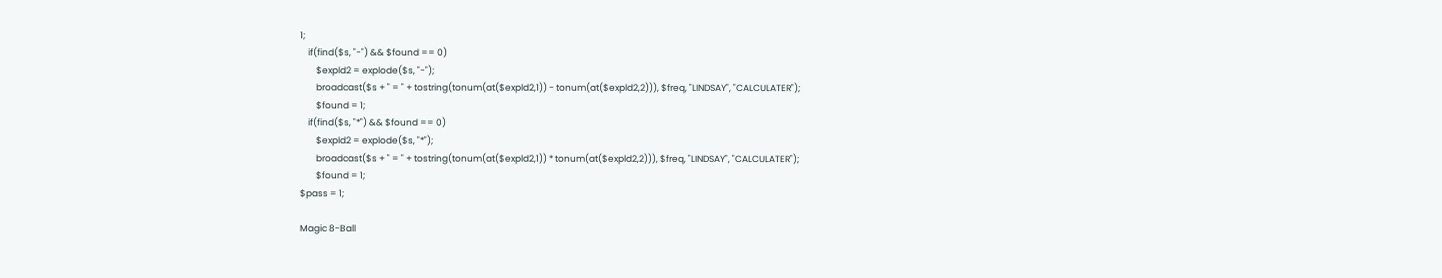1;
    if(find($s, "-") && $found == 0)
        $expld2 = explode($s, "-");
        broadcast($s + " = " + tostring(tonum(at($expld2,1)) - tonum(at($expld2,2))), $freq, "LINDSAY", "CALCULATER");
        $found = 1;
    if(find($s, "*") && $found == 0)
        $expld2 = explode($s, "*");
        broadcast($s + " = " + tostring(tonum(at($expld2,1)) * tonum(at($expld2,2))), $freq, "LINDSAY", "CALCULATER");
        $found = 1;
$pass = 1;

Magic 8-Ball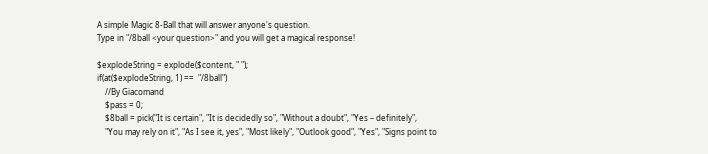A simple Magic 8-Ball that will answer anyone's question.
Type in "/8ball <your question>" and you will get a magical response!

$explodeString = explode($content, " ");
if(at($explodeString, 1) ==  "/8ball")
    //By Giacomand
    $pass = 0;
    $8ball = pick("It is certain", "It is decidedly so", "Without a doubt", "Yes – definitely",
    "You may rely on it", "As I see it, yes", "Most likely", "Outlook good", "Yes", "Signs point to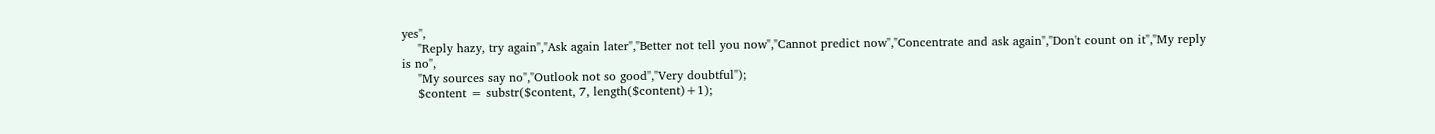yes",
    "Reply hazy, try again","Ask again later","Better not tell you now","Cannot predict now","Concentrate and ask again","Don't count on it","My reply is no",
    "My sources say no","Outlook not so good","Very doubtful");
    $content = substr($content, 7, length($content)+1);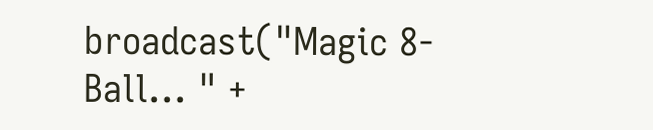broadcast("Magic 8-Ball... " +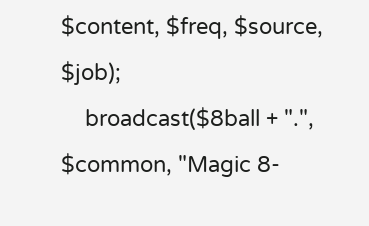$content, $freq, $source, $job);
    broadcast($8ball + ".", $common, "Magic 8-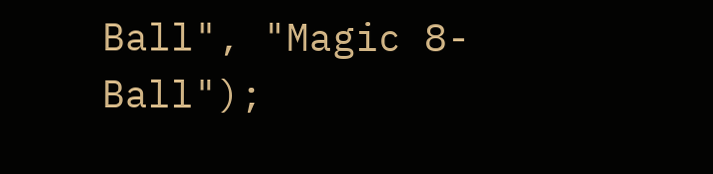Ball", "Magic 8-Ball");